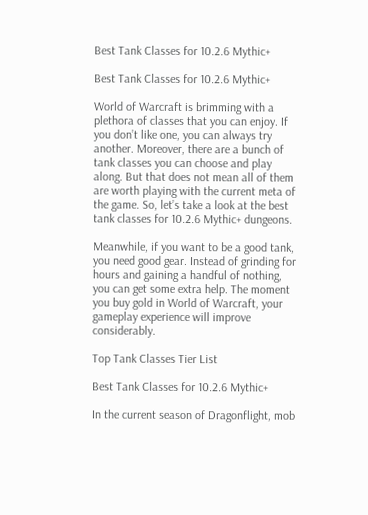Best Tank Classes for 10.2.6 Mythic+

Best Tank Classes for 10.2.6 Mythic+

World of Warcraft is brimming with a plethora of classes that you can enjoy. If you don’t like one, you can always try another. Moreover, there are a bunch of tank classes you can choose and play along. But that does not mean all of them are worth playing with the current meta of the game. So, let’s take a look at the best tank classes for 10.2.6 Mythic+ dungeons.

Meanwhile, if you want to be a good tank, you need good gear. Instead of grinding for hours and gaining a handful of nothing, you can get some extra help. The moment you buy gold in World of Warcraft, your gameplay experience will improve considerably.

Top Tank Classes Tier List

Best Tank Classes for 10.2.6 Mythic+

In the current season of Dragonflight, mob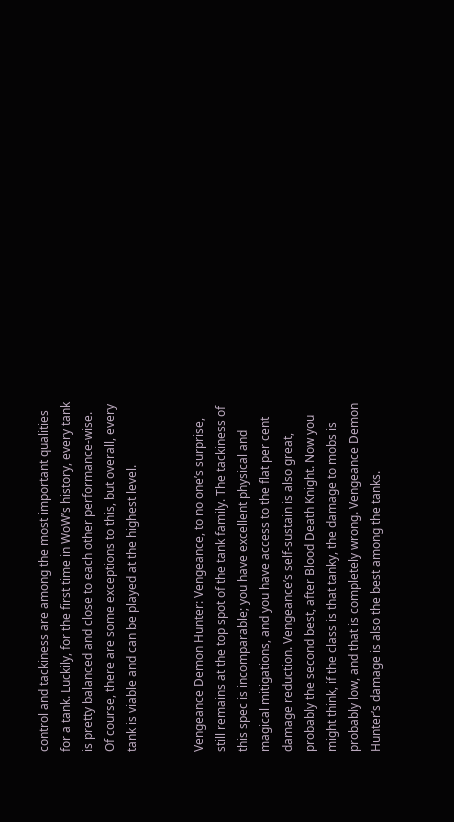control and tackiness are among the most important qualities for a tank. Luckily, for the first time in WoW’s history, every tank is pretty balanced and close to each other performance-wise. Of course, there are some exceptions to this, but overall, every tank is viable and can be played at the highest level.


Vengeance Demon Hunter: Vengeance, to no one’s surprise, still remains at the top spot of the tank family. The tackiness of this spec is incomparable; you have excellent physical and magical mitigations, and you have access to the flat per cent damage reduction. Vengeance’s self-sustain is also great, probably the second best, after Blood Death Knight. Now you might think, if the class is that tanky, the damage to mobs is probably low, and that is completely wrong. Vengeance Demon Hunter’s damage is also the best among the tanks.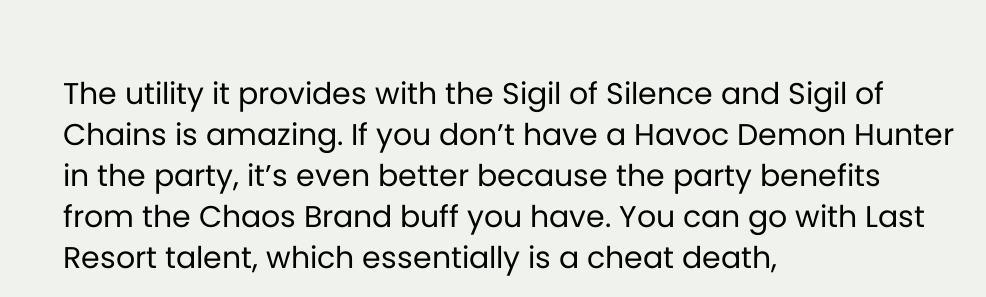The utility it provides with the Sigil of Silence and Sigil of Chains is amazing. If you don’t have a Havoc Demon Hunter in the party, it’s even better because the party benefits from the Chaos Brand buff you have. You can go with Last Resort talent, which essentially is a cheat death,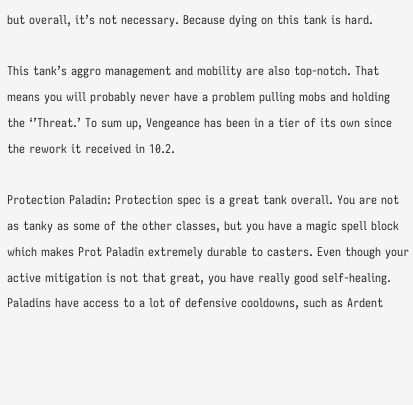but overall, it’s not necessary. Because dying on this tank is hard.

This tank’s aggro management and mobility are also top-notch. That means you will probably never have a problem pulling mobs and holding the ‘’Threat.’ To sum up, Vengeance has been in a tier of its own since the rework it received in 10.2.

Protection Paladin: Protection spec is a great tank overall. You are not as tanky as some of the other classes, but you have a magic spell block which makes Prot Paladin extremely durable to casters. Even though your active mitigation is not that great, you have really good self-healing. Paladins have access to a lot of defensive cooldowns, such as Ardent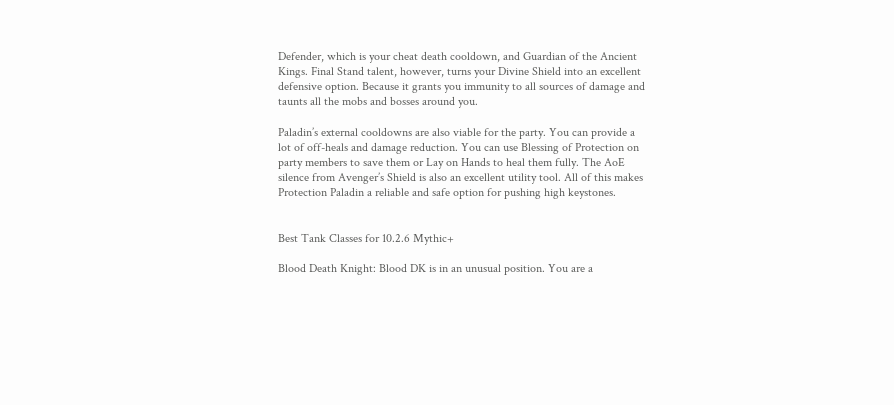Defender, which is your cheat death cooldown, and Guardian of the Ancient Kings. Final Stand talent, however, turns your Divine Shield into an excellent defensive option. Because it grants you immunity to all sources of damage and taunts all the mobs and bosses around you.

Paladin’s external cooldowns are also viable for the party. You can provide a lot of off-heals and damage reduction. You can use Blessing of Protection on party members to save them or Lay on Hands to heal them fully. The AoE silence from Avenger’s Shield is also an excellent utility tool. All of this makes Protection Paladin a reliable and safe option for pushing high keystones.


Best Tank Classes for 10.2.6 Mythic+

Blood Death Knight: Blood DK is in an unusual position. You are a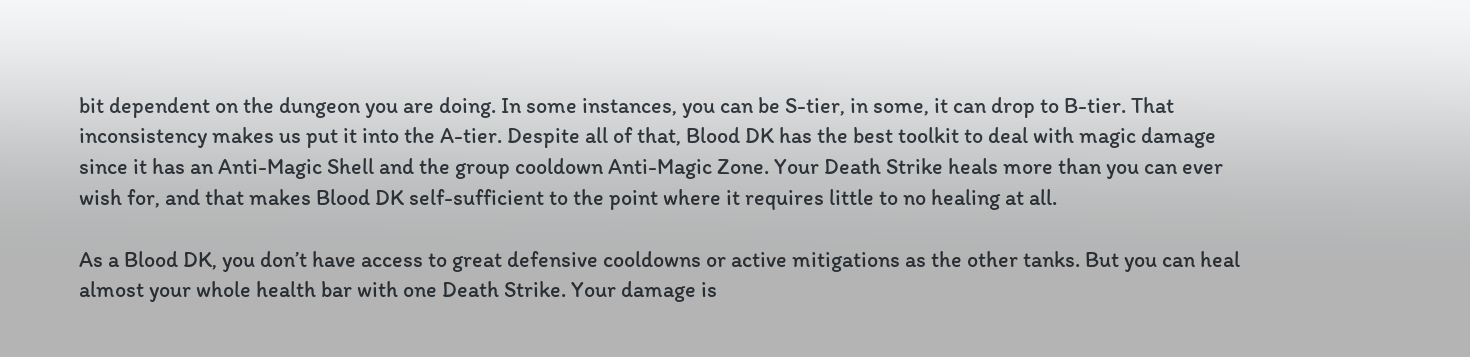bit dependent on the dungeon you are doing. In some instances, you can be S-tier, in some, it can drop to B-tier. That inconsistency makes us put it into the A-tier. Despite all of that, Blood DK has the best toolkit to deal with magic damage since it has an Anti-Magic Shell and the group cooldown Anti-Magic Zone. Your Death Strike heals more than you can ever wish for, and that makes Blood DK self-sufficient to the point where it requires little to no healing at all.

As a Blood DK, you don’t have access to great defensive cooldowns or active mitigations as the other tanks. But you can heal almost your whole health bar with one Death Strike. Your damage is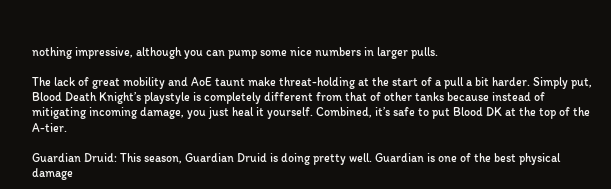nothing impressive, although you can pump some nice numbers in larger pulls.

The lack of great mobility and AoE taunt make threat-holding at the start of a pull a bit harder. Simply put, Blood Death Knight’s playstyle is completely different from that of other tanks because instead of mitigating incoming damage, you just heal it yourself. Combined, it’s safe to put Blood DK at the top of the A-tier.

Guardian Druid: This season, Guardian Druid is doing pretty well. Guardian is one of the best physical damage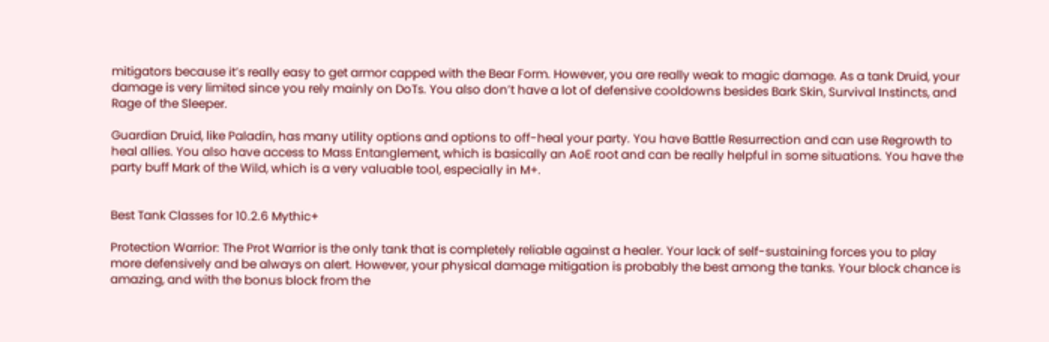mitigators because it’s really easy to get armor capped with the Bear Form. However, you are really weak to magic damage. As a tank Druid, your damage is very limited since you rely mainly on DoTs. You also don’t have a lot of defensive cooldowns besides Bark Skin, Survival Instincts, and Rage of the Sleeper.

Guardian Druid, like Paladin, has many utility options and options to off-heal your party. You have Battle Resurrection and can use Regrowth to heal allies. You also have access to Mass Entanglement, which is basically an AoE root and can be really helpful in some situations. You have the party buff Mark of the Wild, which is a very valuable tool, especially in M+.


Best Tank Classes for 10.2.6 Mythic+

Protection Warrior: The Prot Warrior is the only tank that is completely reliable against a healer. Your lack of self-sustaining forces you to play more defensively and be always on alert. However, your physical damage mitigation is probably the best among the tanks. Your block chance is amazing, and with the bonus block from the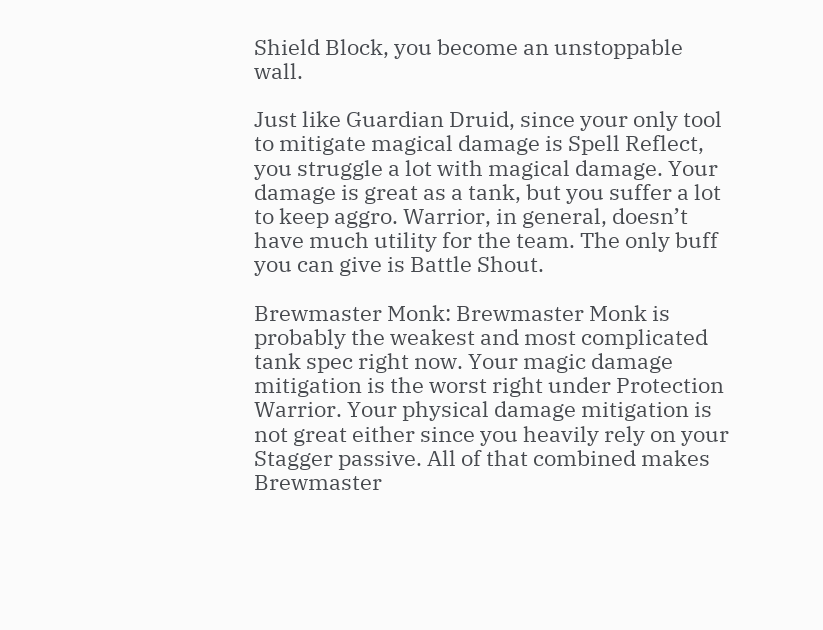Shield Block, you become an unstoppable wall.

Just like Guardian Druid, since your only tool to mitigate magical damage is Spell Reflect, you struggle a lot with magical damage. Your damage is great as a tank, but you suffer a lot to keep aggro. Warrior, in general, doesn’t have much utility for the team. The only buff you can give is Battle Shout.

Brewmaster Monk: Brewmaster Monk is probably the weakest and most complicated tank spec right now. Your magic damage mitigation is the worst right under Protection Warrior. Your physical damage mitigation is not great either since you heavily rely on your Stagger passive. All of that combined makes Brewmaster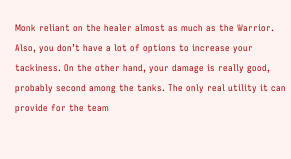Monk reliant on the healer almost as much as the Warrior. Also, you don’t have a lot of options to increase your tackiness. On the other hand, your damage is really good, probably second among the tanks. The only real utility it can provide for the team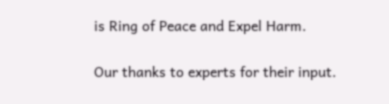is Ring of Peace and Expel Harm.

Our thanks to experts for their input.